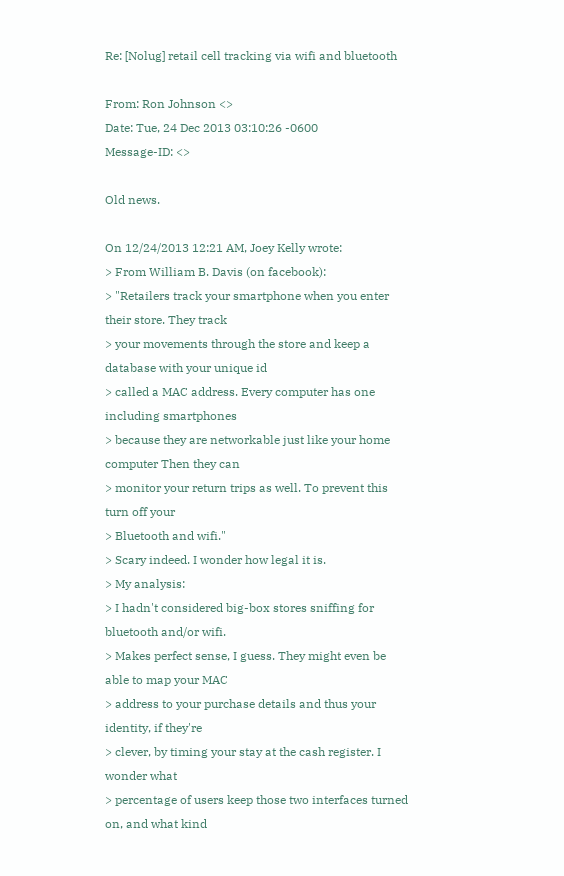Re: [Nolug] retail cell tracking via wifi and bluetooth

From: Ron Johnson <>
Date: Tue, 24 Dec 2013 03:10:26 -0600
Message-ID: <>

Old news.

On 12/24/2013 12:21 AM, Joey Kelly wrote:
> From William B. Davis (on facebook):
> "Retailers track your smartphone when you enter their store. They track
> your movements through the store and keep a database with your unique id
> called a MAC address. Every computer has one including smartphones
> because they are networkable just like your home computer Then they can
> monitor your return trips as well. To prevent this turn off your
> Bluetooth and wifi."
> Scary indeed. I wonder how legal it is.
> My analysis:
> I hadn't considered big-box stores sniffing for bluetooth and/or wifi.
> Makes perfect sense, I guess. They might even be able to map your MAC
> address to your purchase details and thus your identity, if they're
> clever, by timing your stay at the cash register. I wonder what
> percentage of users keep those two interfaces turned on, and what kind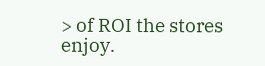> of ROI the stores enjoy.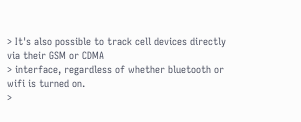> It's also possible to track cell devices directly via their GSM or CDMA
> interface, regardless of whether bluetooth or wifi is turned on.
>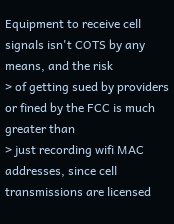Equipment to receive cell signals isn't COTS by any means, and the risk
> of getting sued by providers or fined by the FCC is much greater than
> just recording wifi MAC addresses, since cell transmissions are licensed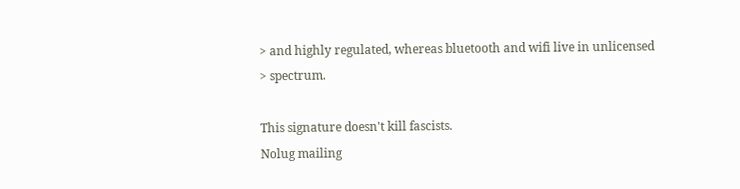> and highly regulated, whereas bluetooth and wifi live in unlicensed
> spectrum.

This signature doesn't kill fascists.
Nolug mailing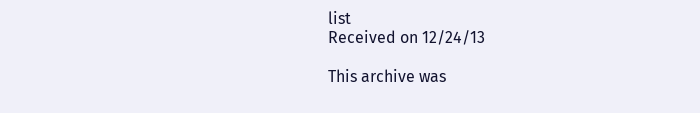list
Received on 12/24/13

This archive was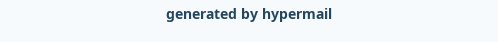generated by hypermail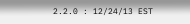2.2.0 : 12/24/13 EST